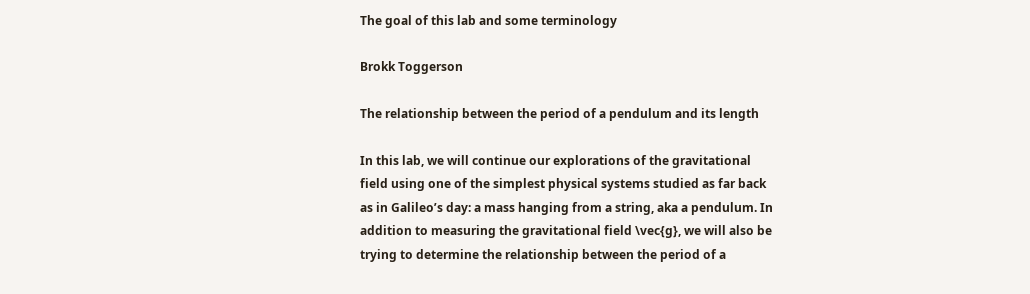The goal of this lab and some terminology

Brokk Toggerson

The relationship between the period of a pendulum and its length

In this lab, we will continue our explorations of the gravitational field using one of the simplest physical systems studied as far back as in Galileo’s day: a mass hanging from a string, aka a pendulum. In addition to measuring the gravitational field \vec{g}, we will also be trying to determine the relationship between the period of a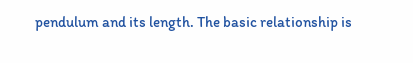pendulum and its length. The basic relationship is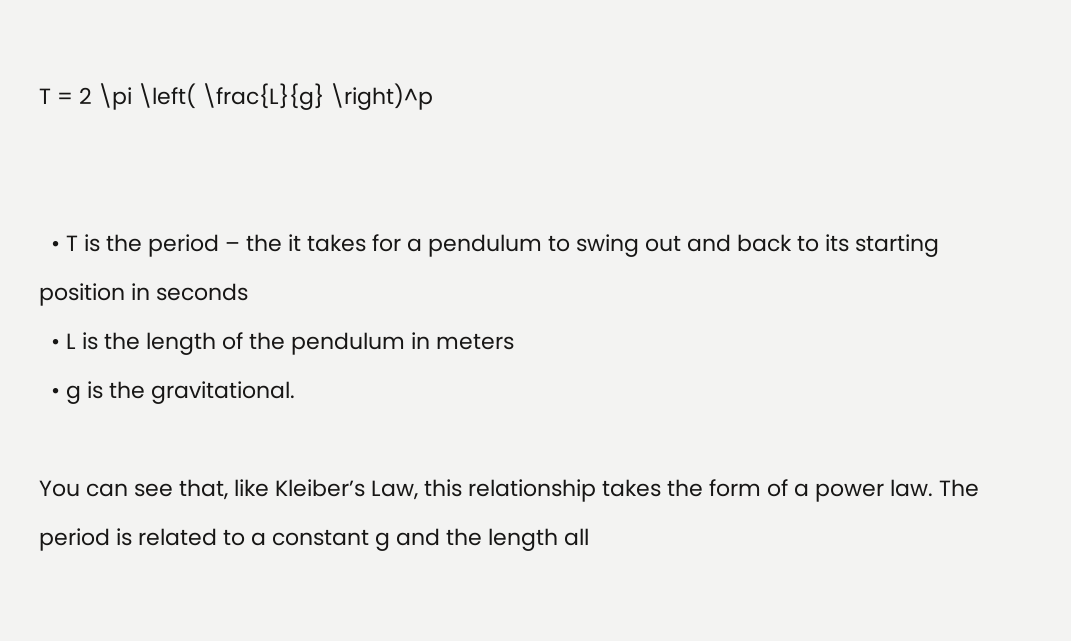T = 2 \pi \left( \frac{L}{g} \right)^p


  • T is the period – the it takes for a pendulum to swing out and back to its starting position in seconds
  • L is the length of the pendulum in meters
  • g is the gravitational.

You can see that, like Kleiber’s Law, this relationship takes the form of a power law. The period is related to a constant g and the length all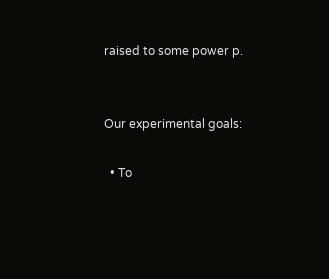raised to some power p.


Our experimental goals:

  • To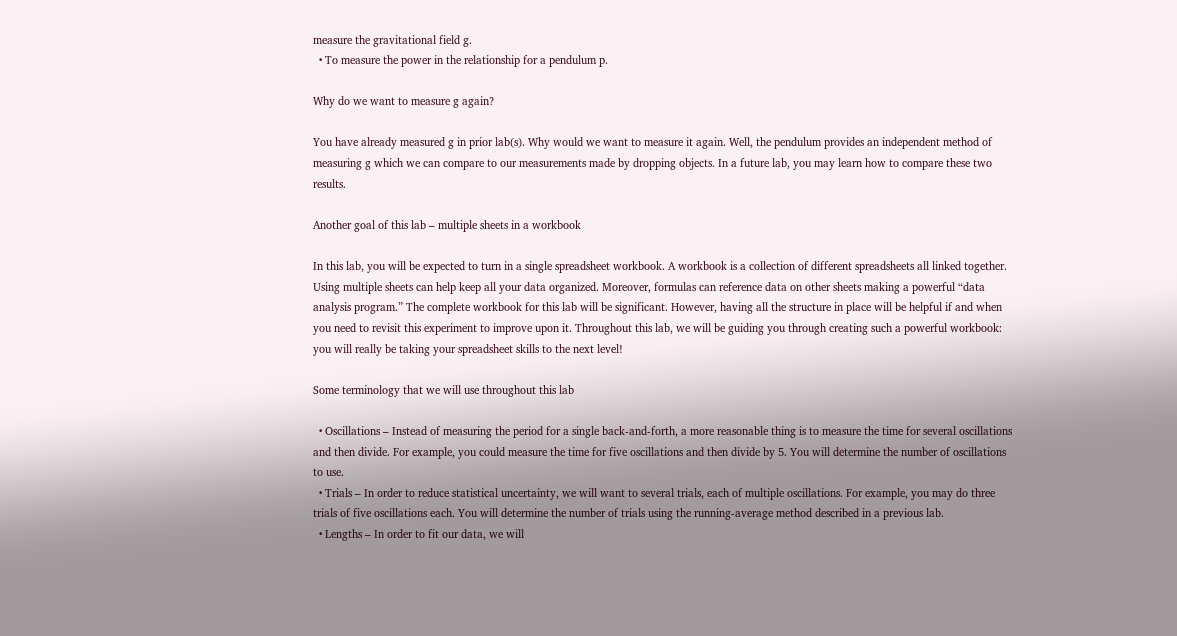measure the gravitational field g.
  • To measure the power in the relationship for a pendulum p.

Why do we want to measure g again?

You have already measured g in prior lab(s). Why would we want to measure it again. Well, the pendulum provides an independent method of measuring g which we can compare to our measurements made by dropping objects. In a future lab, you may learn how to compare these two results.

Another goal of this lab – multiple sheets in a workbook

In this lab, you will be expected to turn in a single spreadsheet workbook. A workbook is a collection of different spreadsheets all linked together. Using multiple sheets can help keep all your data organized. Moreover, formulas can reference data on other sheets making a powerful “data analysis program.” The complete workbook for this lab will be significant. However, having all the structure in place will be helpful if and when you need to revisit this experiment to improve upon it. Throughout this lab, we will be guiding you through creating such a powerful workbook: you will really be taking your spreadsheet skills to the next level!

Some terminology that we will use throughout this lab

  • Oscillations – Instead of measuring the period for a single back-and-forth, a more reasonable thing is to measure the time for several oscillations and then divide. For example, you could measure the time for five oscillations and then divide by 5. You will determine the number of oscillations to use.
  • Trials – In order to reduce statistical uncertainty, we will want to several trials, each of multiple oscillations. For example, you may do three trials of five oscillations each. You will determine the number of trials using the running-average method described in a previous lab.
  • Lengths – In order to fit our data, we will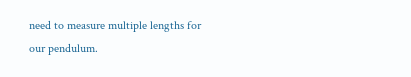need to measure multiple lengths for our pendulum.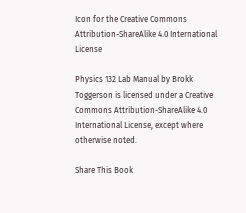Icon for the Creative Commons Attribution-ShareAlike 4.0 International License

Physics 132 Lab Manual by Brokk Toggerson is licensed under a Creative Commons Attribution-ShareAlike 4.0 International License, except where otherwise noted.

Share This Book